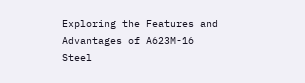Exploring the Features and Advantages of A623M-16 Steel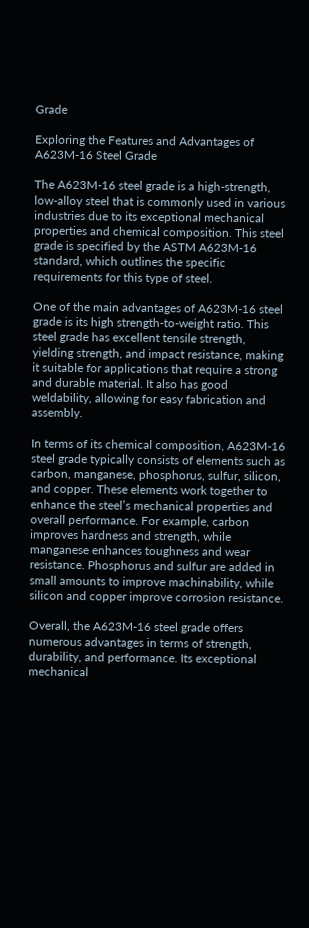Grade

Exploring the Features and Advantages of A623M-16 Steel Grade

The A623M-16 steel grade is a high-strength, low-alloy steel that is commonly used in various industries due to its exceptional mechanical properties and chemical composition. This steel grade is specified by the ASTM A623M-16 standard, which outlines the specific requirements for this type of steel.

One of the main advantages of A623M-16 steel grade is its high strength-to-weight ratio. This steel grade has excellent tensile strength, yielding strength, and impact resistance, making it suitable for applications that require a strong and durable material. It also has good weldability, allowing for easy fabrication and assembly.

In terms of its chemical composition, A623M-16 steel grade typically consists of elements such as carbon, manganese, phosphorus, sulfur, silicon, and copper. These elements work together to enhance the steel’s mechanical properties and overall performance. For example, carbon improves hardness and strength, while manganese enhances toughness and wear resistance. Phosphorus and sulfur are added in small amounts to improve machinability, while silicon and copper improve corrosion resistance.

Overall, the A623M-16 steel grade offers numerous advantages in terms of strength, durability, and performance. Its exceptional mechanical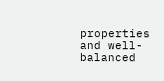properties and well-balanced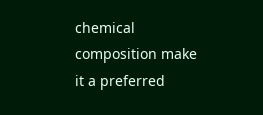chemical composition make it a preferred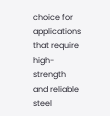choice for applications that require high-strength and reliable steel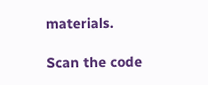materials.

Scan the code